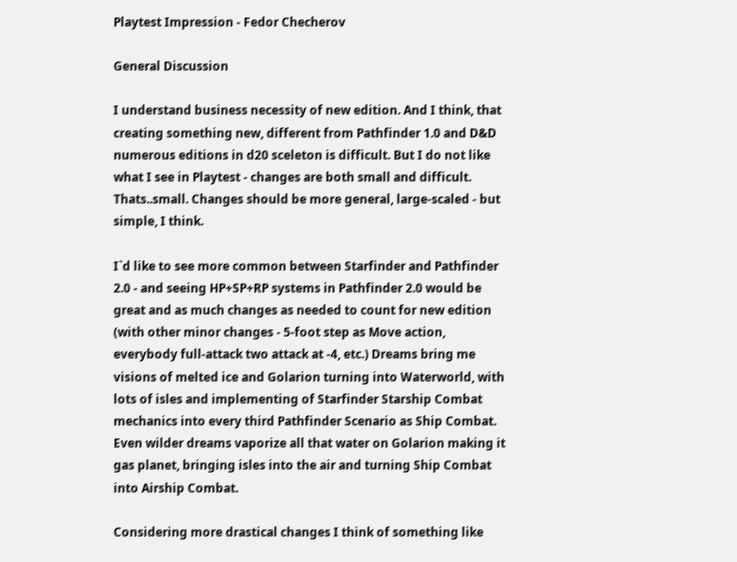Playtest Impression - Fedor Checherov

General Discussion

I understand business necessity of new edition. And I think, that creating something new, different from Pathfinder 1.0 and D&D numerous editions in d20 sceleton is difficult. But I do not like what I see in Playtest - changes are both small and difficult. Thats..small. Changes should be more general, large-scaled - but simple, I think.

I`d like to see more common between Starfinder and Pathfinder 2.0 - and seeing HP+SP+RP systems in Pathfinder 2.0 would be great and as much changes as needed to count for new edition (with other minor changes - 5-foot step as Move action, everybody full-attack two attack at -4, etc.) Dreams bring me visions of melted ice and Golarion turning into Waterworld, with lots of isles and implementing of Starfinder Starship Combat mechanics into every third Pathfinder Scenario as Ship Combat. Even wilder dreams vaporize all that water on Golarion making it gas planet, bringing isles into the air and turning Ship Combat into Airship Combat.

Considering more drastical changes I think of something like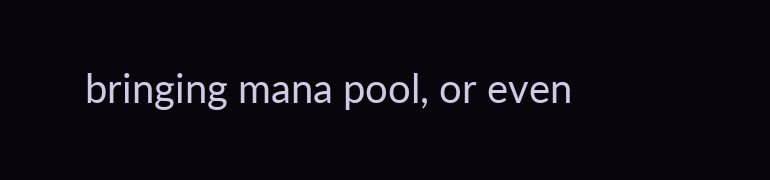bringing mana pool, or even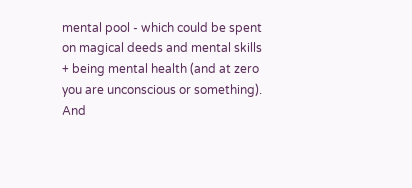mental pool - which could be spent on magical deeds and mental skills + being mental health (and at zero you are unconscious or something). And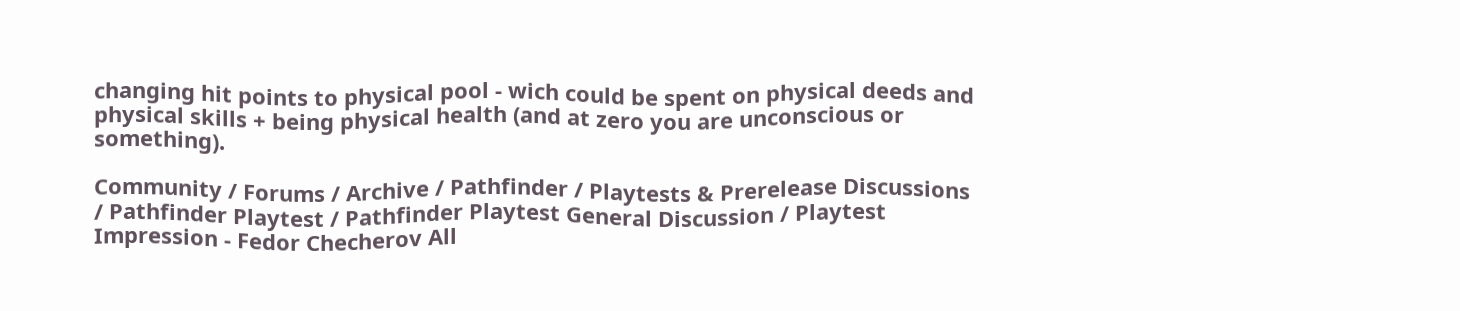changing hit points to physical pool - wich could be spent on physical deeds and physical skills + being physical health (and at zero you are unconscious or something).

Community / Forums / Archive / Pathfinder / Playtests & Prerelease Discussions / Pathfinder Playtest / Pathfinder Playtest General Discussion / Playtest Impression - Fedor Checherov All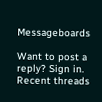Messageboards

Want to post a reply? Sign in.
Recent threads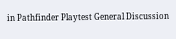in Pathfinder Playtest General Discussion